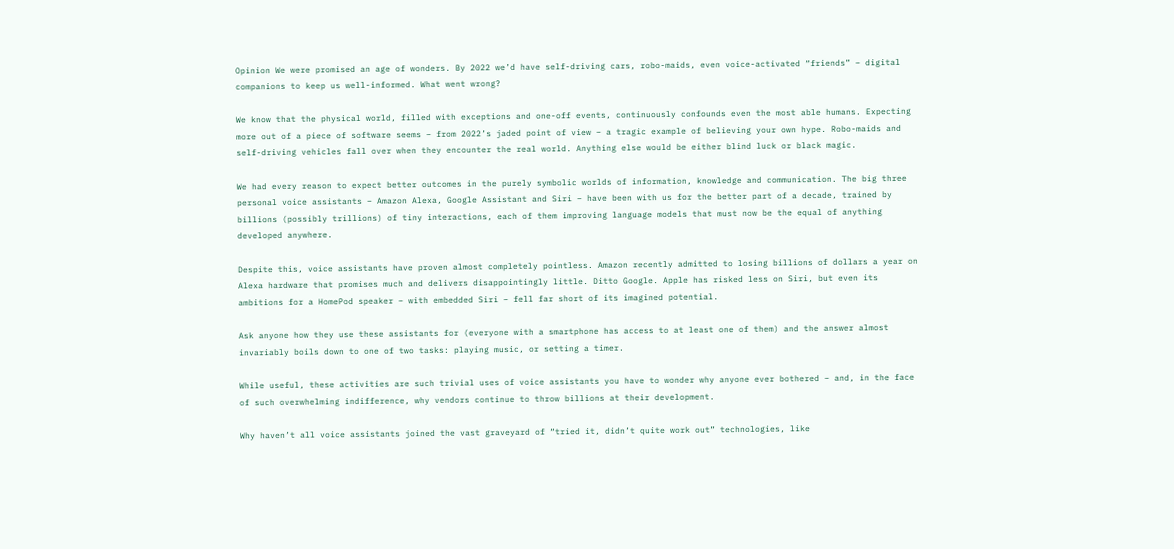Opinion We were promised an age of wonders. By 2022 we’d have self-driving cars, robo-maids, even voice-activated “friends” – digital companions to keep us well-informed. What went wrong?

We know that the physical world, filled with exceptions and one-off events, continuously confounds even the most able humans. Expecting more out of a piece of software seems – from 2022’s jaded point of view – a tragic example of believing your own hype. Robo-maids and self-driving vehicles fall over when they encounter the real world. Anything else would be either blind luck or black magic.

We had every reason to expect better outcomes in the purely symbolic worlds of information, knowledge and communication. The big three personal voice assistants – Amazon Alexa, Google Assistant and Siri – have been with us for the better part of a decade, trained by billions (possibly trillions) of tiny interactions, each of them improving language models that must now be the equal of anything developed anywhere.

Despite this, voice assistants have proven almost completely pointless. Amazon recently admitted to losing billions of dollars a year on Alexa hardware that promises much and delivers disappointingly little. Ditto Google. Apple has risked less on Siri, but even its ambitions for a HomePod speaker – with embedded Siri – fell far short of its imagined potential.

Ask anyone how they use these assistants for (everyone with a smartphone has access to at least one of them) and the answer almost invariably boils down to one of two tasks: playing music, or setting a timer.

While useful, these activities are such trivial uses of voice assistants you have to wonder why anyone ever bothered – and, in the face of such overwhelming indifference, why vendors continue to throw billions at their development.

Why haven’t all voice assistants joined the vast graveyard of “tried it, didn’t quite work out” technologies, like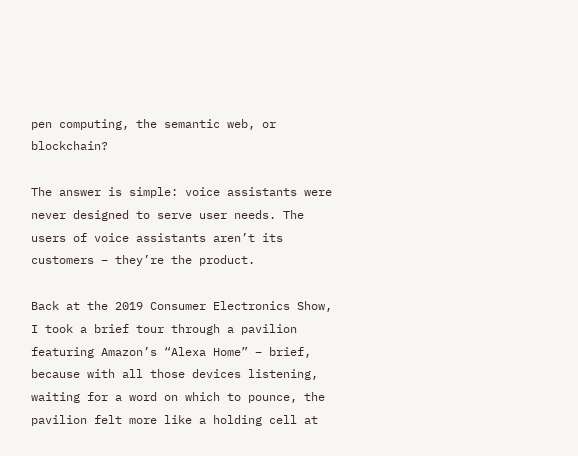pen computing, the semantic web, or blockchain?

The answer is simple: voice assistants were never designed to serve user needs. The users of voice assistants aren’t its customers – they’re the product.

Back at the 2019 Consumer Electronics Show, I took a brief tour through a pavilion featuring Amazon’s “Alexa Home” – brief, because with all those devices listening, waiting for a word on which to pounce, the pavilion felt more like a holding cell at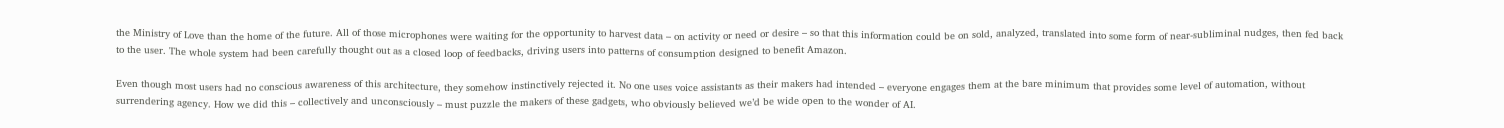the Ministry of Love than the home of the future. All of those microphones were waiting for the opportunity to harvest data – on activity or need or desire – so that this information could be on sold, analyzed, translated into some form of near-subliminal nudges, then fed back to the user. The whole system had been carefully thought out as a closed loop of feedbacks, driving users into patterns of consumption designed to benefit Amazon.

Even though most users had no conscious awareness of this architecture, they somehow instinctively rejected it. No one uses voice assistants as their makers had intended – everyone engages them at the bare minimum that provides some level of automation, without surrendering agency. How we did this – collectively and unconsciously – must puzzle the makers of these gadgets, who obviously believed we’d be wide open to the wonder of AI.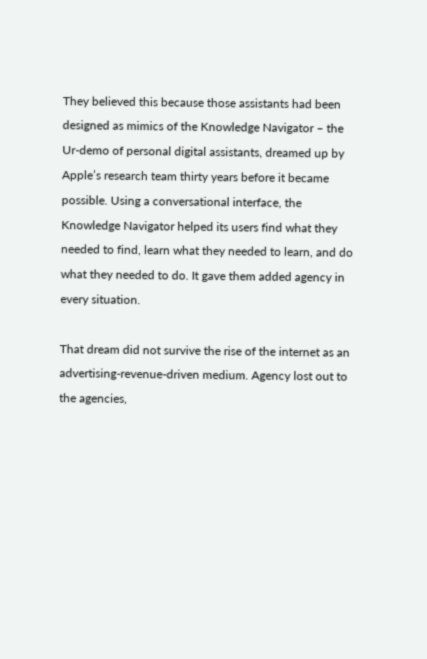They believed this because those assistants had been designed as mimics of the Knowledge Navigator – the Ur-demo of personal digital assistants, dreamed up by Apple’s research team thirty years before it became possible. Using a conversational interface, the Knowledge Navigator helped its users find what they needed to find, learn what they needed to learn, and do what they needed to do. It gave them added agency in every situation.

That dream did not survive the rise of the internet as an advertising-revenue-driven medium. Agency lost out to the agencies,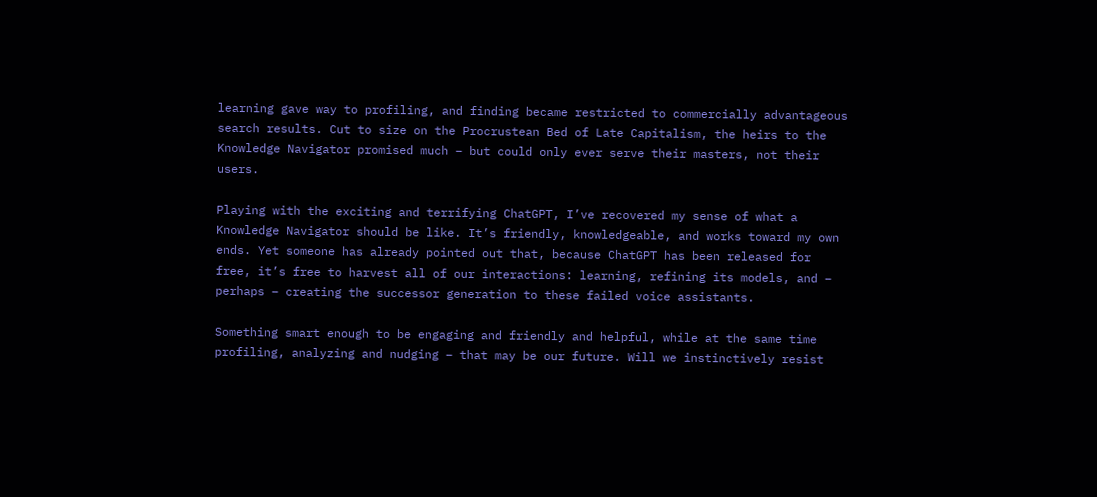learning gave way to profiling, and finding became restricted to commercially advantageous search results. Cut to size on the Procrustean Bed of Late Capitalism, the heirs to the Knowledge Navigator promised much – but could only ever serve their masters, not their users.

Playing with the exciting and terrifying ChatGPT, I’ve recovered my sense of what a Knowledge Navigator should be like. It’s friendly, knowledgeable, and works toward my own ends. Yet someone has already pointed out that, because ChatGPT has been released for free, it’s free to harvest all of our interactions: learning, refining its models, and – perhaps – creating the successor generation to these failed voice assistants.

Something smart enough to be engaging and friendly and helpful, while at the same time profiling, analyzing and nudging – that may be our future. Will we instinctively resist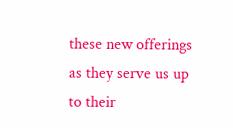these new offerings as they serve us up to their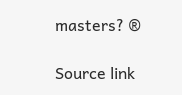masters? ®

Source link